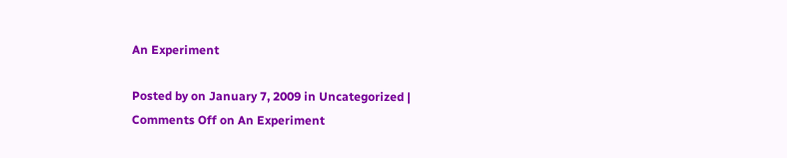An Experiment

Posted by on January 7, 2009 in Uncategorized | Comments Off on An Experiment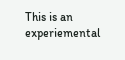This is an experiemental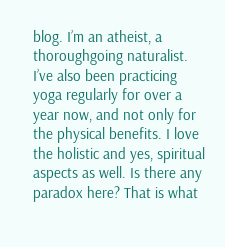blog. I’m an atheist, a thoroughgoing naturalist. I’ve also been practicing yoga regularly for over a year now, and not only for the physical benefits. I love the holistic and yes, spiritual aspects as well. Is there any paradox here? That is what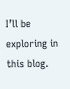I’ll be exploring in this blog.